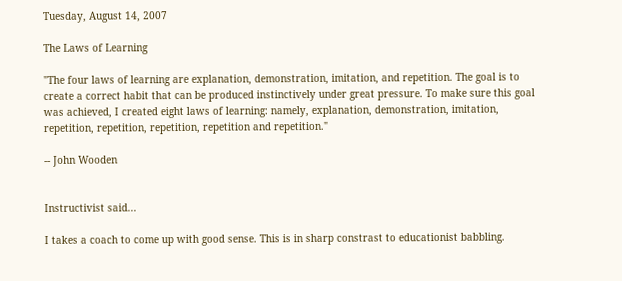Tuesday, August 14, 2007

The Laws of Learning

"The four laws of learning are explanation, demonstration, imitation, and repetition. The goal is to create a correct habit that can be produced instinctively under great pressure. To make sure this goal was achieved, I created eight laws of learning: namely, explanation, demonstration, imitation, repetition, repetition, repetition, repetition and repetition."

-- John Wooden


Instructivist said...

I takes a coach to come up with good sense. This is in sharp constrast to educationist babbling.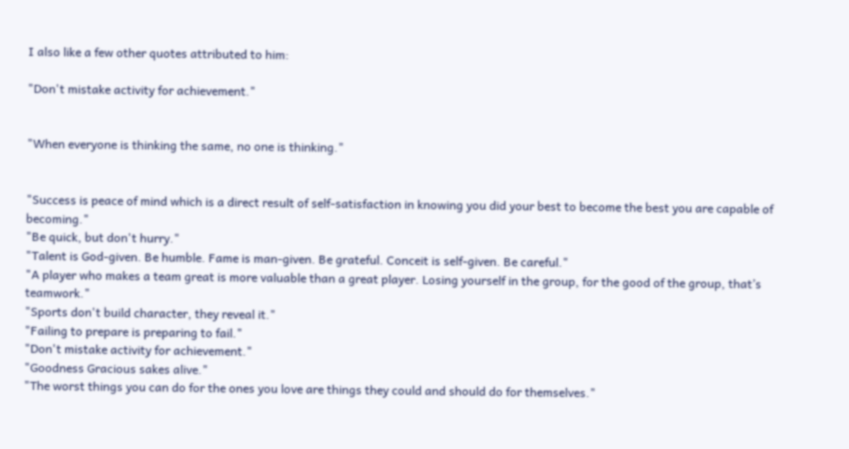I also like a few other quotes attributed to him:

"Don't mistake activity for achievement."


"When everyone is thinking the same, no one is thinking."


"Success is peace of mind which is a direct result of self-satisfaction in knowing you did your best to become the best you are capable of becoming."
"Be quick, but don't hurry."
"Talent is God-given. Be humble. Fame is man-given. Be grateful. Conceit is self-given. Be careful."
"A player who makes a team great is more valuable than a great player. Losing yourself in the group, for the good of the group, that’s teamwork."
"Sports don't build character, they reveal it."
"Failing to prepare is preparing to fail."
"Don't mistake activity for achievement."
"Goodness Gracious sakes alive."
"The worst things you can do for the ones you love are things they could and should do for themselves."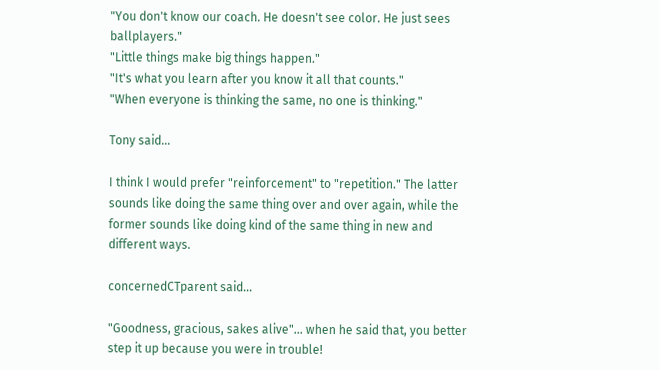"You don't know our coach. He doesn't see color. He just sees ballplayers."
"Little things make big things happen."
"It's what you learn after you know it all that counts."
"When everyone is thinking the same, no one is thinking."

Tony said...

I think I would prefer "reinforcement" to "repetition." The latter sounds like doing the same thing over and over again, while the former sounds like doing kind of the same thing in new and different ways.

concernedCTparent said...

"Goodness, gracious, sakes alive"... when he said that, you better step it up because you were in trouble!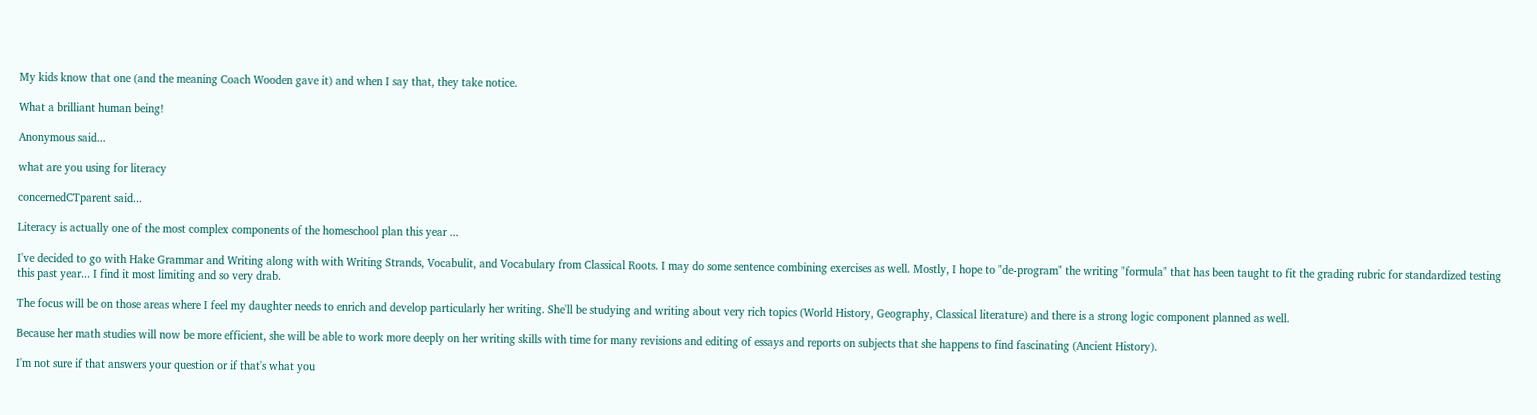My kids know that one (and the meaning Coach Wooden gave it) and when I say that, they take notice.

What a brilliant human being!

Anonymous said...

what are you using for literacy

concernedCTparent said...

Literacy is actually one of the most complex components of the homeschool plan this year ...

I've decided to go with Hake Grammar and Writing along with with Writing Strands, Vocabulit, and Vocabulary from Classical Roots. I may do some sentence combining exercises as well. Mostly, I hope to "de-program" the writing "formula" that has been taught to fit the grading rubric for standardized testing this past year... I find it most limiting and so very drab.

The focus will be on those areas where I feel my daughter needs to enrich and develop particularly her writing. She'll be studying and writing about very rich topics (World History, Geography, Classical literature) and there is a strong logic component planned as well.

Because her math studies will now be more efficient, she will be able to work more deeply on her writing skills with time for many revisions and editing of essays and reports on subjects that she happens to find fascinating (Ancient History).

I'm not sure if that answers your question or if that's what you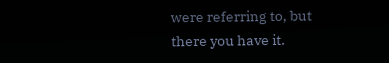were referring to, but there you have it.